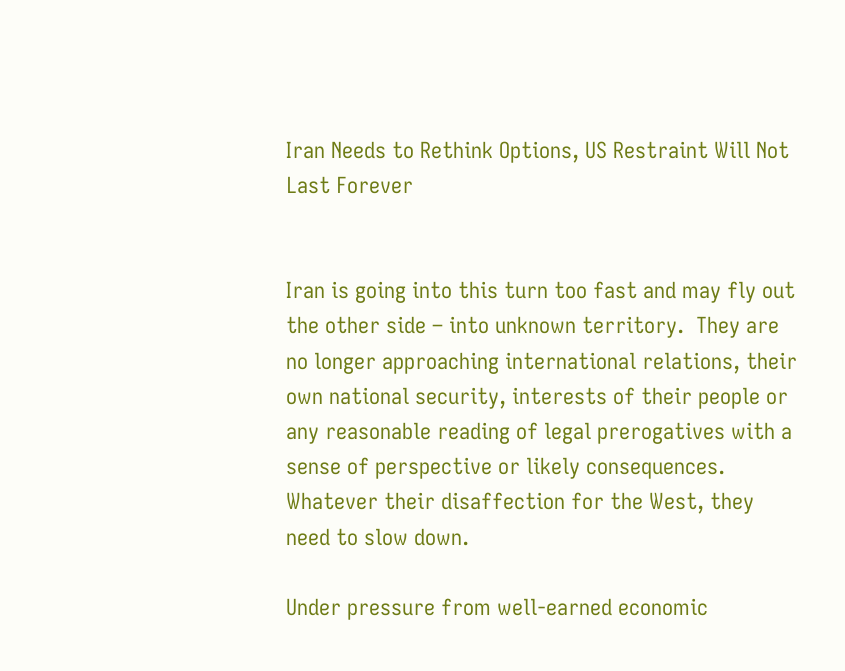Iran Needs to Rethink Options, US Restraint Will Not Last Forever


Iran is going into this turn too fast and may fly out the other side – into unknown territory.  They are no longer approaching international relations, their own national security, interests of their people or any reasonable reading of legal prerogatives with a sense of perspective or likely consequences.   Whatever their disaffection for the West, they need to slow down.

Under pressure from well-earned economic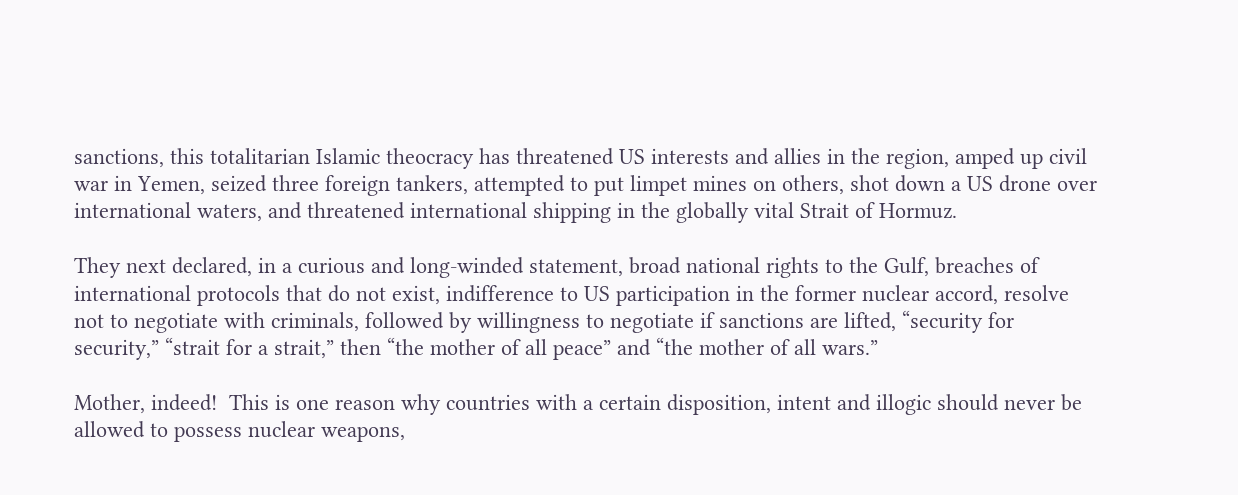sanctions, this totalitarian Islamic theocracy has threatened US interests and allies in the region, amped up civil war in Yemen, seized three foreign tankers, attempted to put limpet mines on others, shot down a US drone over international waters, and threatened international shipping in the globally vital Strait of Hormuz.

They next declared, in a curious and long-winded statement, broad national rights to the Gulf, breaches of international protocols that do not exist, indifference to US participation in the former nuclear accord, resolve not to negotiate with criminals, followed by willingness to negotiate if sanctions are lifted, “security for security,” “strait for a strait,” then “the mother of all peace” and “the mother of all wars.”

Mother, indeed!  This is one reason why countries with a certain disposition, intent and illogic should never be allowed to possess nuclear weapons,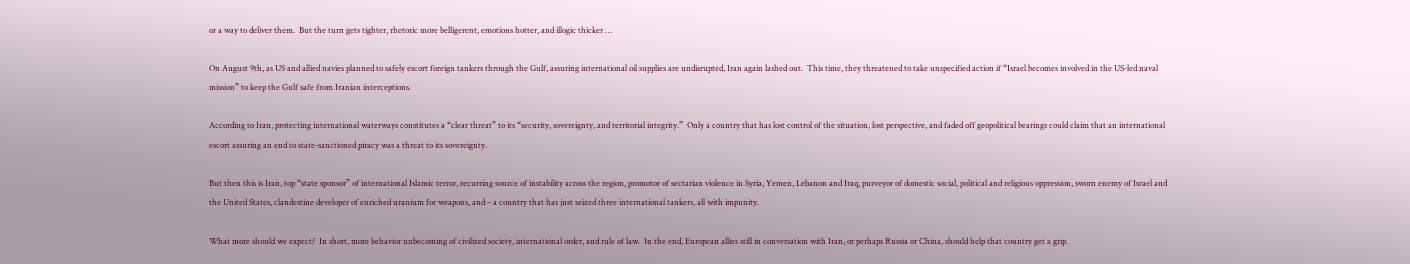or a way to deliver them.  But the turn gets tighter, rhetoric more belligerent, emotions hotter, and illogic thicker …

On August 9th, as US and allied navies planned to safely escort foreign tankers through the Gulf, assuring international oil supplies are undisrupted, Iran again lashed out.  This time, they threatened to take unspecified action if “Israel becomes involved in the US-led naval mission” to keep the Gulf safe from Iranian interceptions.

According to Iran, protecting international waterways constitutes a “clear threat” to its “security, sovereignty, and territorial integrity.”  Only a country that has lost control of the situation, lost perspective, and faded off geopolitical bearings could claim that an international escort assuring an end to state-sanctioned piracy was a threat to its sovereignty.

But then this is Iran, top “state sponsor” of international Islamic terror, recurring source of instability across the region, promotor of sectarian violence in Syria, Yemen, Lebanon and Iraq, purveyor of domestic social, political and religious oppression, sworn enemy of Israel and the United States, clandestine developer of enriched uranium for weapons, and – a country that has just seized three international tankers, all with impunity.

What more should we expect?  In short, more behavior unbecoming of civilized society, international order, and rule of law.  In the end, European allies still in conversation with Iran, or perhaps Russia or China, should help that country get a grip.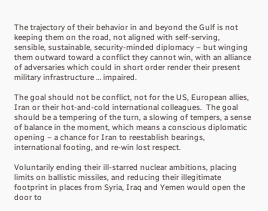The trajectory of their behavior in and beyond the Gulf is not keeping them on the road, not aligned with self-serving, sensible, sustainable, security-minded diplomacy – but winging them outward toward a conflict they cannot win, with an alliance of adversaries which could in short order render their present military infrastructure … impaired.

The goal should not be conflict, not for the US, European allies, Iran or their hot-and-cold international colleagues.  The goal should be a tempering of the turn, a slowing of tempers, a sense of balance in the moment, which means a conscious diplomatic opening – a chance for Iran to reestablish bearings, international footing, and re-win lost respect.

Voluntarily ending their ill-starred nuclear ambitions, placing limits on ballistic missiles, and reducing their illegitimate footprint in places from Syria, Iraq and Yemen would open the door to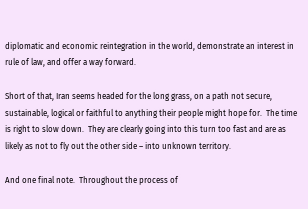diplomatic and economic reintegration in the world, demonstrate an interest in rule of law, and offer a way forward.

Short of that, Iran seems headed for the long grass, on a path not secure, sustainable, logical or faithful to anything their people might hope for.  The time is right to slow down.  They are clearly going into this turn too fast and are as likely as not to fly out the other side – into unknown territory.

And one final note.  Throughout the process of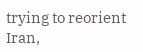trying to reorient Iran,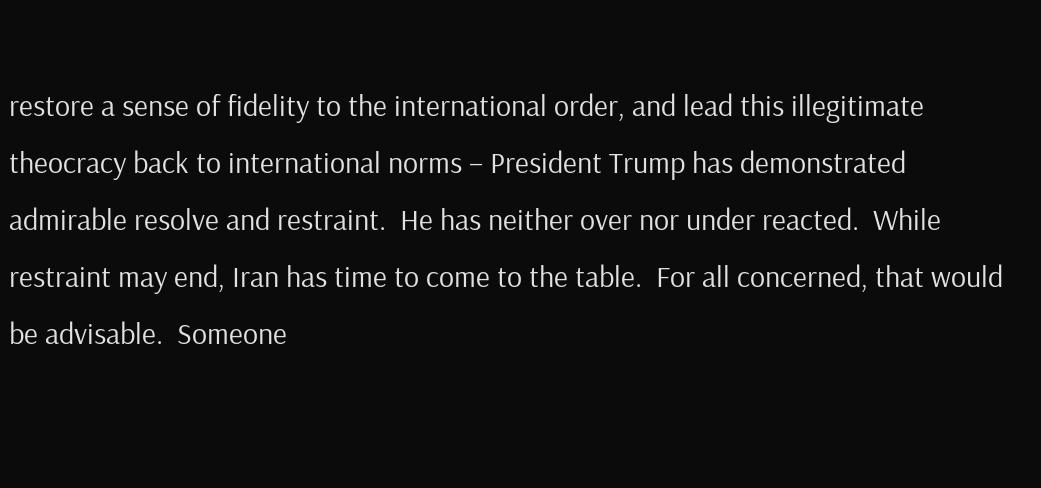restore a sense of fidelity to the international order, and lead this illegitimate theocracy back to international norms – President Trump has demonstrated admirable resolve and restraint.  He has neither over nor under reacted.  While restraint may end, Iran has time to come to the table.  For all concerned, that would be advisable.  Someone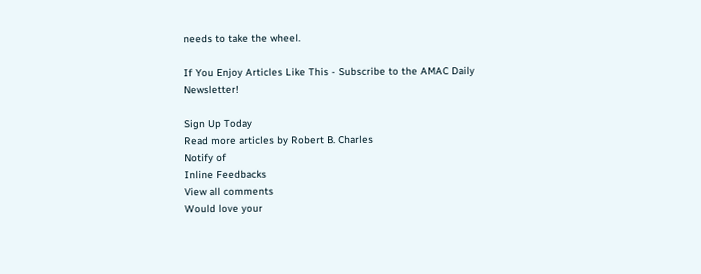needs to take the wheel.

If You Enjoy Articles Like This - Subscribe to the AMAC Daily Newsletter!

Sign Up Today
Read more articles by Robert B. Charles
Notify of
Inline Feedbacks
View all comments
Would love your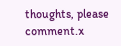thoughts, please comment.x